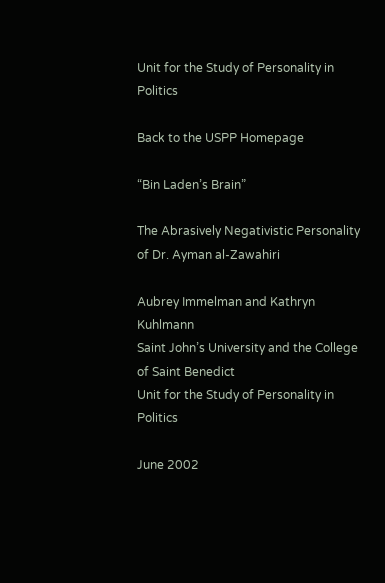Unit for the Study of Personality in Politics

Back to the USPP Homepage

“Bin Laden’s Brain”

The Abrasively Negativistic Personality
of Dr. Ayman al-Zawahiri

Aubrey Immelman and Kathryn Kuhlmann
Saint John’s University and the College of Saint Benedict
Unit for the Study of Personality in Politics

June 2002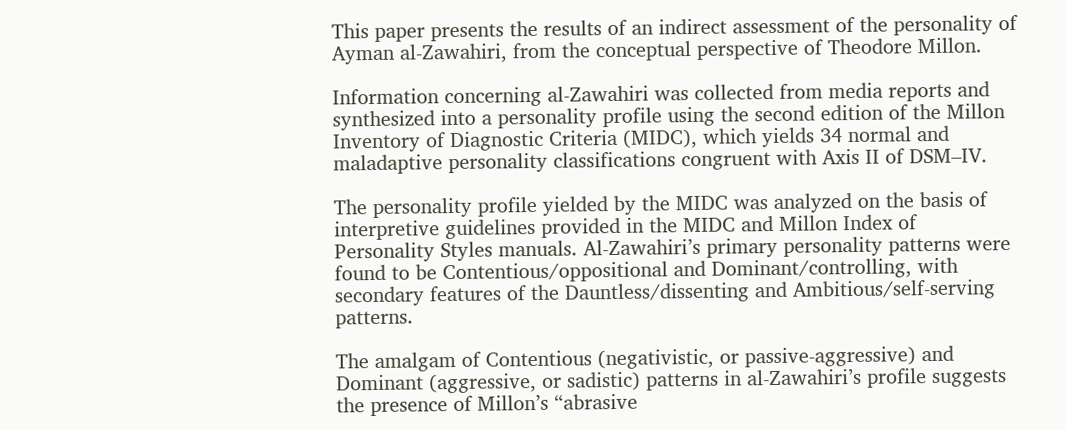This paper presents the results of an indirect assessment of the personality of Ayman al-Zawahiri, from the conceptual perspective of Theodore Millon.

Information concerning al-Zawahiri was collected from media reports and synthesized into a personality profile using the second edition of the Millon Inventory of Diagnostic Criteria (MIDC), which yields 34 normal and maladaptive personality classifications congruent with Axis II of DSM–IV.

The personality profile yielded by the MIDC was analyzed on the basis of interpretive guidelines provided in the MIDC and Millon Index of Personality Styles manuals. Al-Zawahiri’s primary personality patterns were found to be Contentious/oppositional and Dominant/controlling, with secondary features of the Dauntless/dissenting and Ambitious/self-serving patterns.

The amalgam of Contentious (negativistic, or passive-aggressive) and Dominant (aggressive, or sadistic) patterns in al-Zawahiri’s profile suggests the presence of Millon’s “abrasive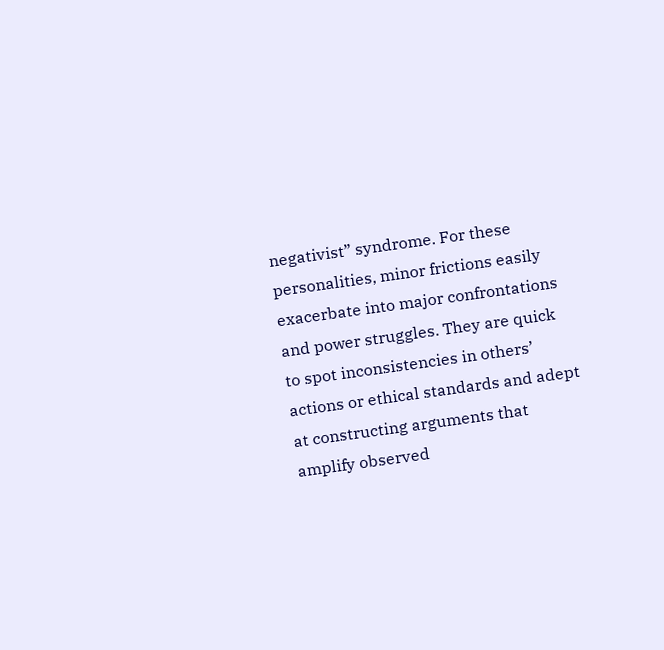negativist” syndrome. For these personalities, minor frictions easily exacerbate into major confrontations and power struggles. They are quick to spot inconsistencies in others’ actions or ethical standards and adept at constructing arguments that amplify observed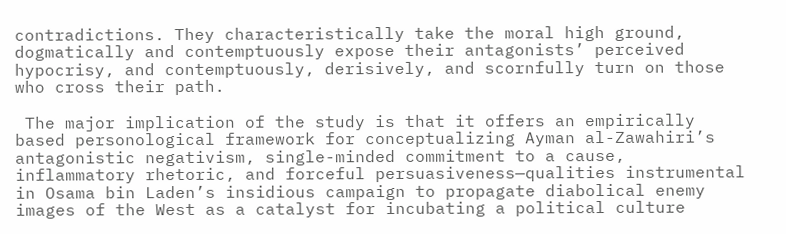contradictions. They characteristically take the moral high ground, dogmatically and contemptuously expose their antagonists’ perceived hypocrisy, and contemptuously, derisively, and scornfully turn on those who cross their path.

 The major implication of the study is that it offers an empirically based personological framework for conceptualizing Ayman al-Zawahiri’s antagonistic negativism, single-minded commitment to a cause, inflammatory rhetoric, and forceful persuasiveness—qualities instrumental in Osama bin Laden’s insidious campaign to propagate diabolical enemy images of the West as a catalyst for incubating a political culture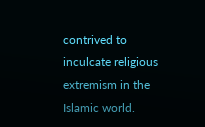contrived to inculcate religious extremism in the Islamic world.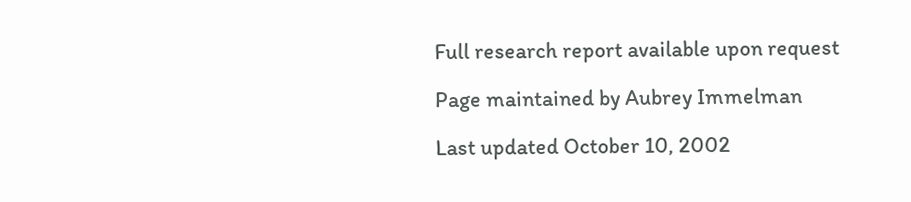Full research report available upon request

Page maintained by Aubrey Immelman

Last updated October 10, 2002